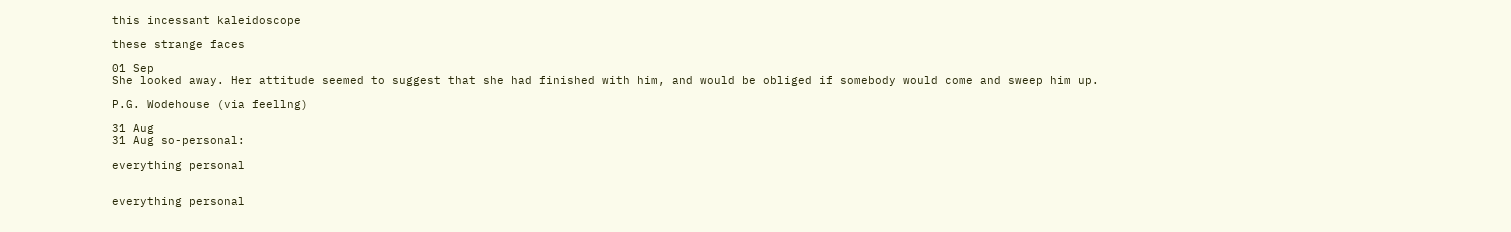this incessant kaleidoscope

these strange faces

01 Sep
She looked away. Her attitude seemed to suggest that she had finished with him, and would be obliged if somebody would come and sweep him up.

P.G. Wodehouse (via feellng)

31 Aug
31 Aug so-personal:

everything personal


everything personal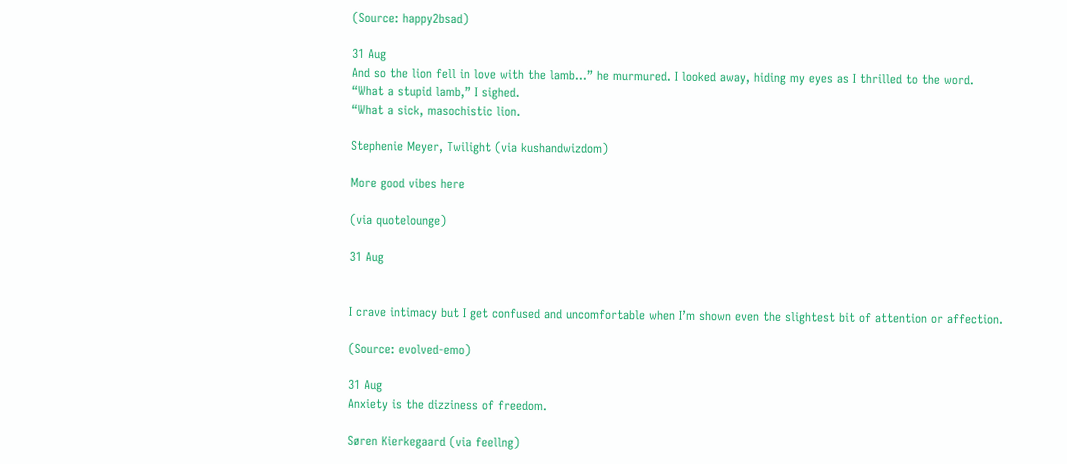(Source: happy2bsad)

31 Aug
And so the lion fell in love with the lamb…” he murmured. I looked away, hiding my eyes as I thrilled to the word.
“What a stupid lamb,” I sighed.
“What a sick, masochistic lion.

Stephenie Meyer, Twilight (via kushandwizdom)

More good vibes here

(via quotelounge)

31 Aug


I crave intimacy but I get confused and uncomfortable when I’m shown even the slightest bit of attention or affection.

(Source: evolved-emo)

31 Aug
Anxiety is the dizziness of freedom.

Søren Kierkegaard (via feellng)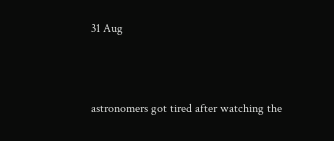31 Aug



astronomers got tired after watching the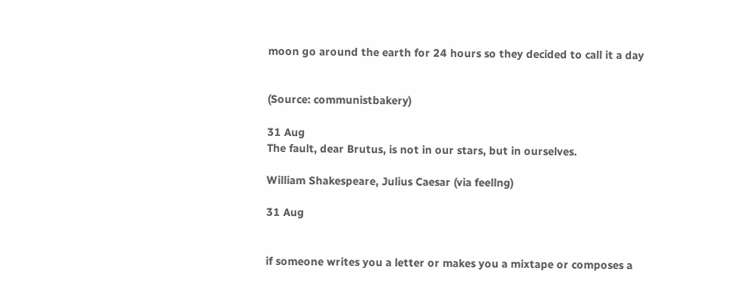moon go around the earth for 24 hours so they decided to call it a day


(Source: communistbakery)

31 Aug
The fault, dear Brutus, is not in our stars, but in ourselves.

William Shakespeare, Julius Caesar (via feellng)

31 Aug


if someone writes you a letter or makes you a mixtape or composes a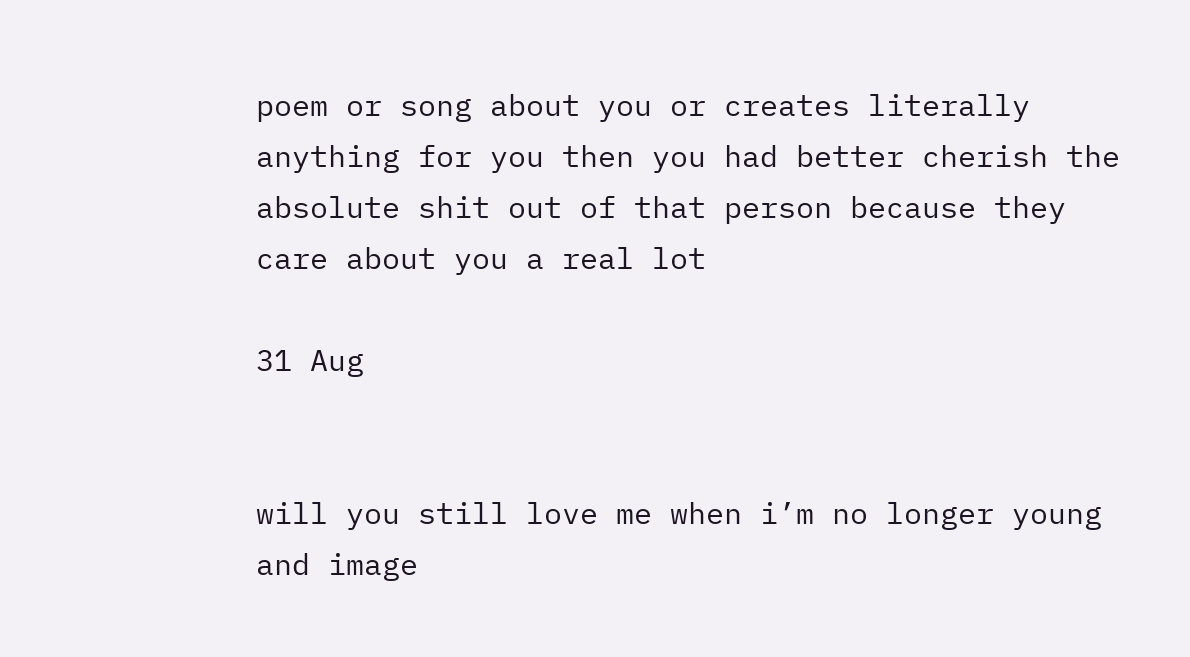poem or song about you or creates literally anything for you then you had better cherish the absolute shit out of that person because they care about you a real lot

31 Aug


will you still love me when i’m no longer young and image